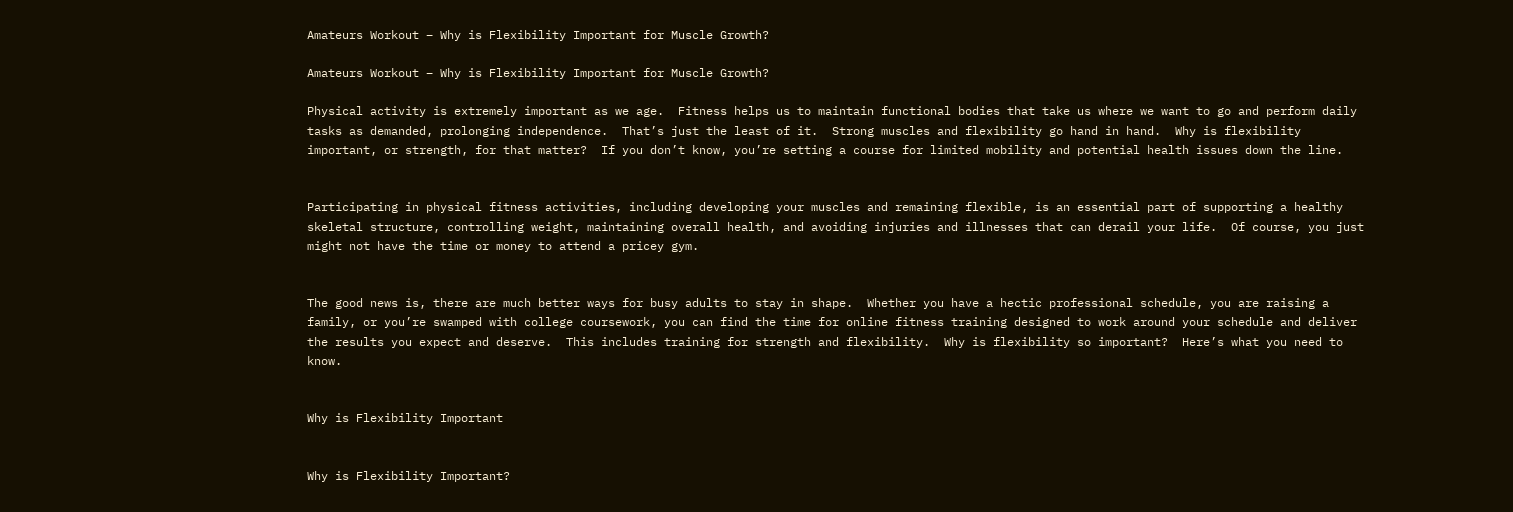Amateurs Workout – Why is Flexibility Important for Muscle Growth?

Amateurs Workout – Why is Flexibility Important for Muscle Growth?

Physical activity is extremely important as we age.  Fitness helps us to maintain functional bodies that take us where we want to go and perform daily tasks as demanded, prolonging independence.  That’s just the least of it.  Strong muscles and flexibility go hand in hand.  Why is flexibility important, or strength, for that matter?  If you don’t know, you’re setting a course for limited mobility and potential health issues down the line.


Participating in physical fitness activities, including developing your muscles and remaining flexible, is an essential part of supporting a healthy skeletal structure, controlling weight, maintaining overall health, and avoiding injuries and illnesses that can derail your life.  Of course, you just might not have the time or money to attend a pricey gym.


The good news is, there are much better ways for busy adults to stay in shape.  Whether you have a hectic professional schedule, you are raising a family, or you’re swamped with college coursework, you can find the time for online fitness training designed to work around your schedule and deliver the results you expect and deserve.  This includes training for strength and flexibility.  Why is flexibility so important?  Here’s what you need to know.


Why is Flexibility Important


Why is Flexibility Important?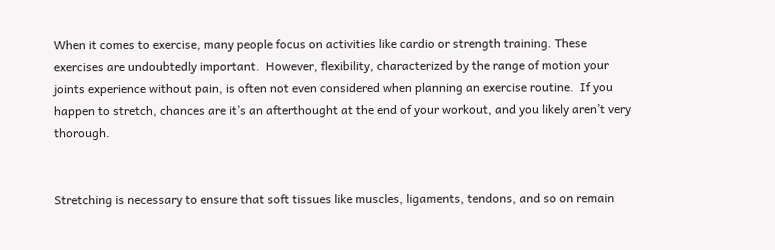When it comes to exercise, many people focus on activities like cardio or strength training. These exercises are undoubtedly important.  However, flexibility, characterized by the range of motion your joints experience without pain, is often not even considered when planning an exercise routine.  If you happen to stretch, chances are it’s an afterthought at the end of your workout, and you likely aren’t very thorough.


Stretching is necessary to ensure that soft tissues like muscles, ligaments, tendons, and so on remain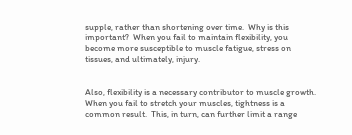supple, rather than shortening over time.  Why is this important?  When you fail to maintain flexibility, you become more susceptible to muscle fatigue, stress on tissues, and ultimately, injury.


Also, flexibility is a necessary contributor to muscle growth.  When you fail to stretch your muscles, tightness is a common result.  This, in turn, can further limit a range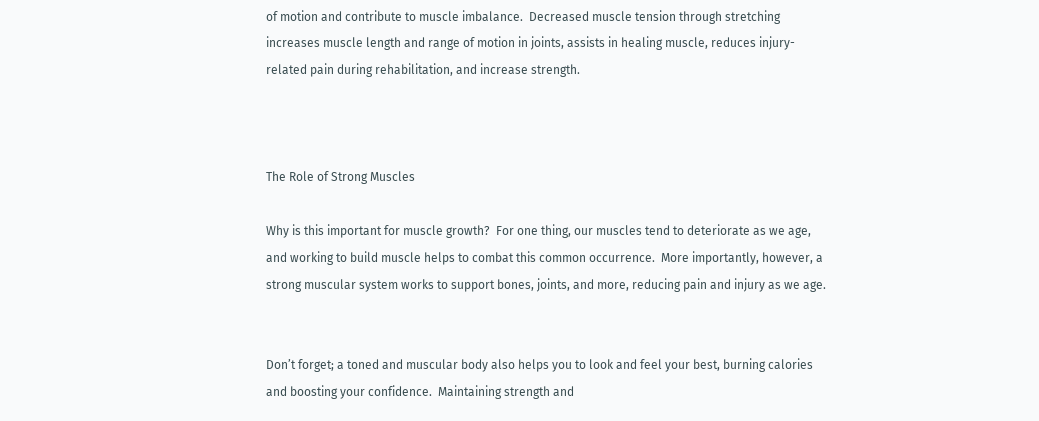of motion and contribute to muscle imbalance.  Decreased muscle tension through stretching increases muscle length and range of motion in joints, assists in healing muscle, reduces injury-related pain during rehabilitation, and increase strength.



The Role of Strong Muscles

Why is this important for muscle growth?  For one thing, our muscles tend to deteriorate as we age, and working to build muscle helps to combat this common occurrence.  More importantly, however, a strong muscular system works to support bones, joints, and more, reducing pain and injury as we age.


Don’t forget; a toned and muscular body also helps you to look and feel your best, burning calories and boosting your confidence.  Maintaining strength and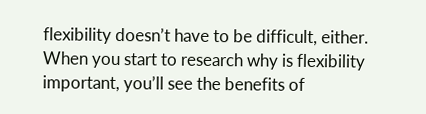flexibility doesn’t have to be difficult, either.  When you start to research why is flexibility important, you’ll see the benefits of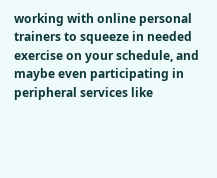working with online personal trainers to squeeze in needed exercise on your schedule, and maybe even participating in peripheral services like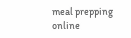meal prepping online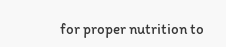for proper nutrition to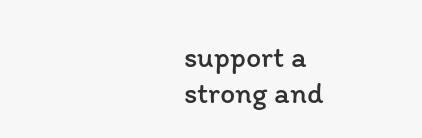support a strong and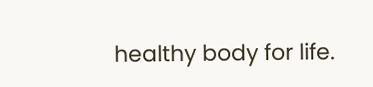healthy body for life.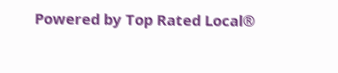Powered by Top Rated Local®